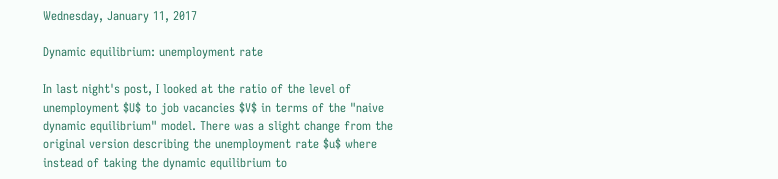Wednesday, January 11, 2017

Dynamic equilibrium: unemployment rate

In last night's post, I looked at the ratio of the level of unemployment $U$ to job vacancies $V$ in terms of the "naive dynamic equilibrium" model. There was a slight change from the original version describing the unemployment rate $u$ where instead of taking the dynamic equilibrium to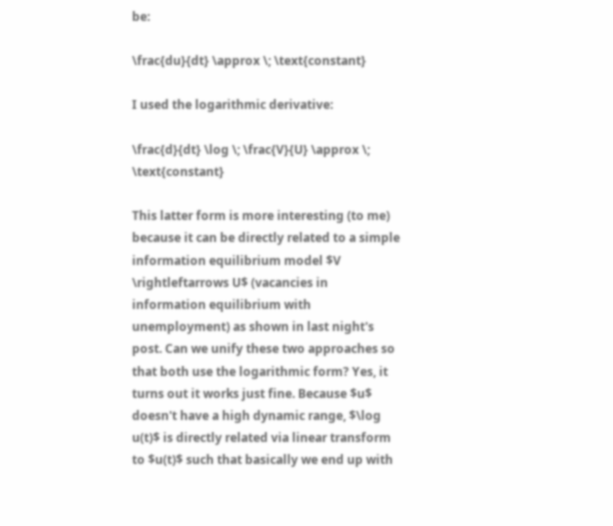be:

\frac{du}{dt} \approx \; \text{constant}

I used the logarithmic derivative:

\frac{d}{dt} \log \; \frac{V}{U} \approx \; \text{constant}

This latter form is more interesting (to me) because it can be directly related to a simple information equilibrium model $V \rightleftarrows U$ (vacancies in information equilibrium with unemployment) as shown in last night's post. Can we unify these two approaches so that both use the logarithmic form? Yes, it turns out it works just fine. Because $u$ doesn't have a high dynamic range, $\log u(t)$ is directly related via linear transform to $u(t)$ such that basically we end up with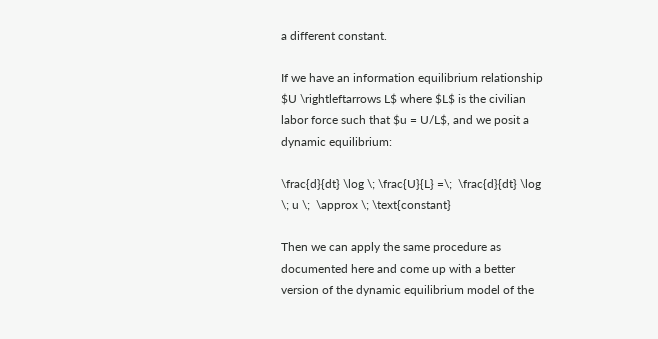a different constant.

If we have an information equilibrium relationship $U \rightleftarrows L$ where $L$ is the civilian labor force such that $u = U/L$, and we posit a dynamic equilibrium:

\frac{d}{dt} \log \; \frac{U}{L} =\;  \frac{d}{dt} \log \; u \;  \approx \; \text{constant}

Then we can apply the same procedure as documented here and come up with a better version of the dynamic equilibrium model of the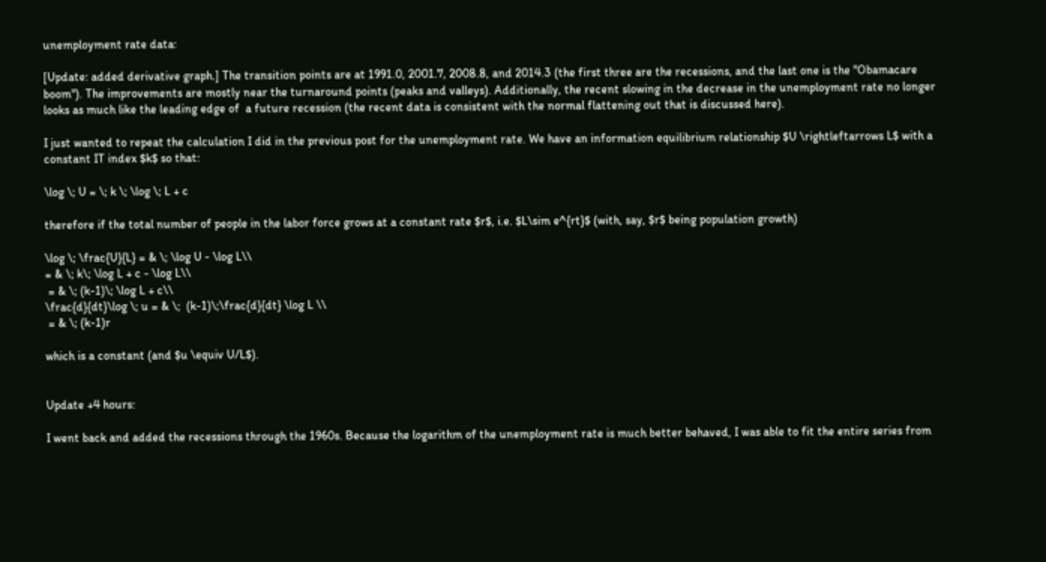unemployment rate data:

[Update: added derivative graph.] The transition points are at 1991.0, 2001.7, 2008.8, and 2014.3 (the first three are the recessions, and the last one is the "Obamacare boom"). The improvements are mostly near the turnaround points (peaks and valleys). Additionally, the recent slowing in the decrease in the unemployment rate no longer looks as much like the leading edge of  a future recession (the recent data is consistent with the normal flattening out that is discussed here).

I just wanted to repeat the calculation I did in the previous post for the unemployment rate. We have an information equilibrium relationship $U \rightleftarrows L$ with a constant IT index $k$ so that:

\log \; U = \; k \; \log \; L + c

therefore if the total number of people in the labor force grows at a constant rate $r$, i.e. $L\sim e^{rt}$ (with, say, $r$ being population growth)

\log \; \frac{U}{L} = & \; \log U - \log L\\
= & \; k\; \log L + c - \log L\\
 = & \; (k-1)\; \log L + c\\
\frac{d}{dt}\log \; u = & \;  (k-1)\;\frac{d}{dt} \log L \\
 = & \; (k-1)r

which is a constant (and $u \equiv U/L$).


Update +4 hours:

I went back and added the recessions through the 1960s. Because the logarithm of the unemployment rate is much better behaved, I was able to fit the entire series from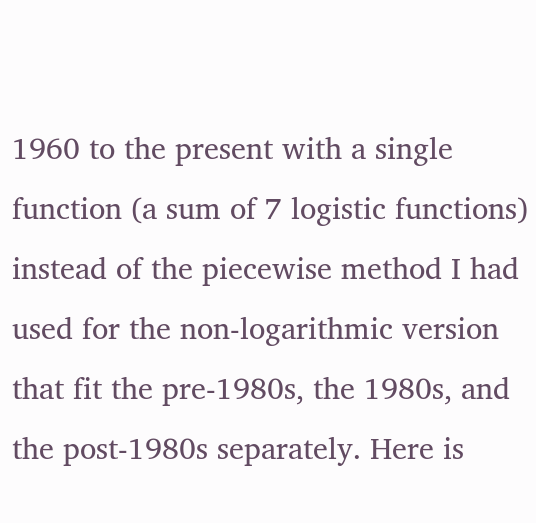1960 to the present with a single function (a sum of 7 logistic functions) instead of the piecewise method I had used for the non-logarithmic version that fit the pre-1980s, the 1980s, and the post-1980s separately. Here is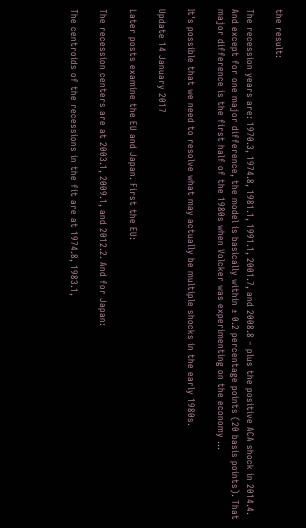the result:

The recession years are: 1970.3, 1974.8, 1981.1, 1991.1, 2001.7, and 2008.8 ‒ plus the positive ACA shock in 2014.4. And except for one major difference, the model is basically within ± 0.2 percentage points (20 basis points). That major difference is the first half of the 1980s when Volcker was experimenting on the economy ...

It's possible that we need to resolve what may actually be multiple shocks in the early 1980s.

Update 14 January 2017

Later posts examine the EU and Japan. First the EU:

The recession centers are at 2003.1, 2009.1, and 2012.2. And for Japan:

The centroids of the recessions in the fit are at 1974.8, 1983.1,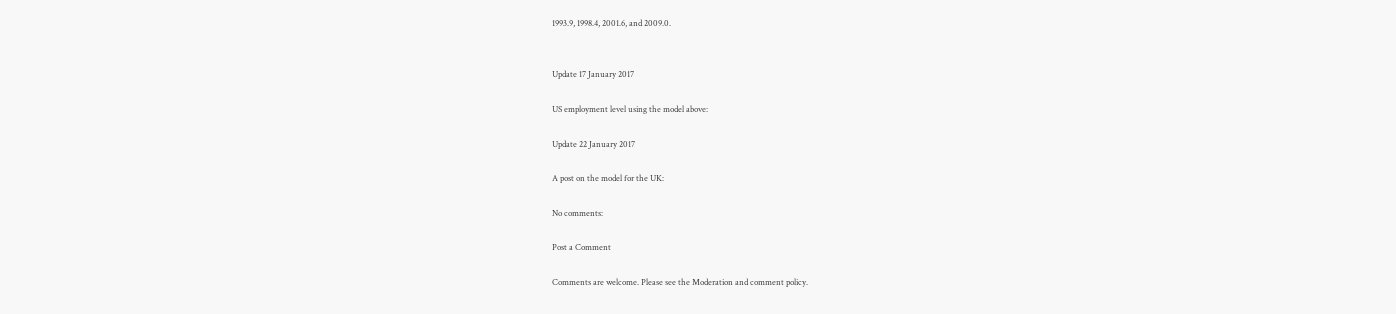1993.9, 1998.4, 2001.6, and 2009.0.


Update 17 January 2017

US employment level using the model above:

Update 22 January 2017

A post on the model for the UK:

No comments:

Post a Comment

Comments are welcome. Please see the Moderation and comment policy.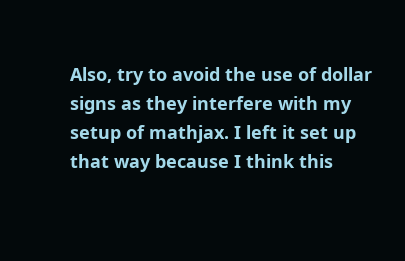Also, try to avoid the use of dollar signs as they interfere with my setup of mathjax. I left it set up that way because I think this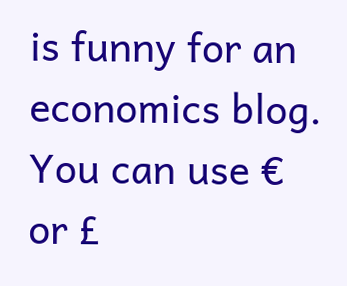is funny for an economics blog. You can use € or £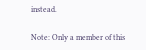instead.

Note: Only a member of this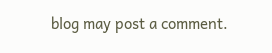blog may post a comment.